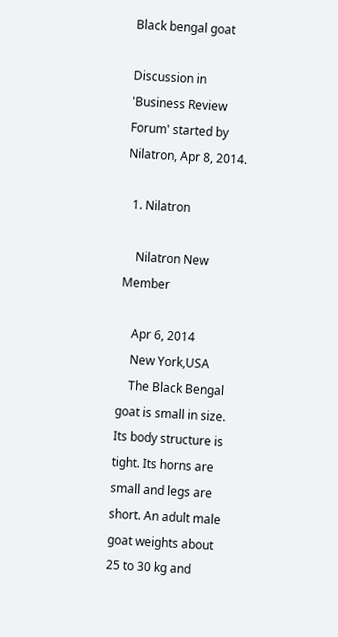Black bengal goat

Discussion in 'Business Review Forum' started by Nilatron, Apr 8, 2014.

  1. Nilatron

    Nilatron New Member

    Apr 6, 2014
    New York,USA
    The Black Bengal goat is small in size. Its body structure is tight. Its horns are small and legs are short. An adult male goat weights about 25 to 30 kg and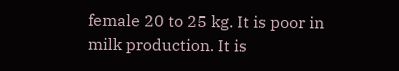female 20 to 25 kg. It is poor in milk production. It is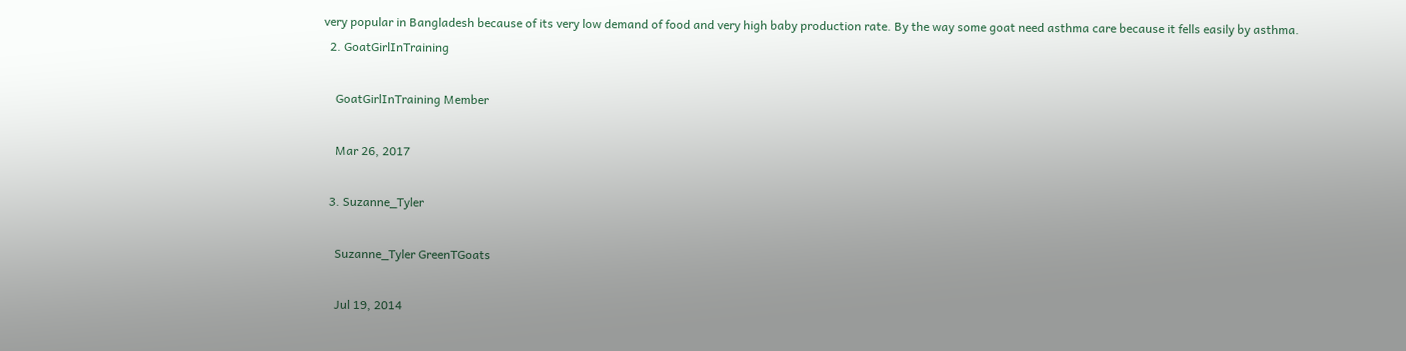very popular in Bangladesh because of its very low demand of food and very high baby production rate. By the way some goat need asthma care because it fells easily by asthma.
  2. GoatGirlInTraining

    GoatGirlInTraining Member

    Mar 26, 2017

  3. Suzanne_Tyler

    Suzanne_Tyler GreenTGoats

    Jul 19, 2014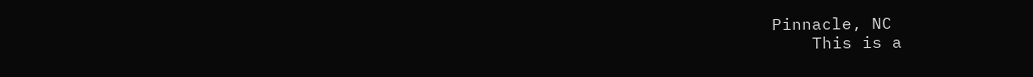Pinnacle, NC
    This is a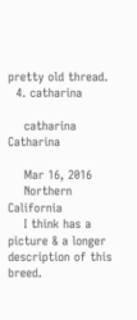pretty old thread.
  4. catharina

    catharina Catharina

    Mar 16, 2016
    Northern California
    I think has a picture & a longer description of this breed.